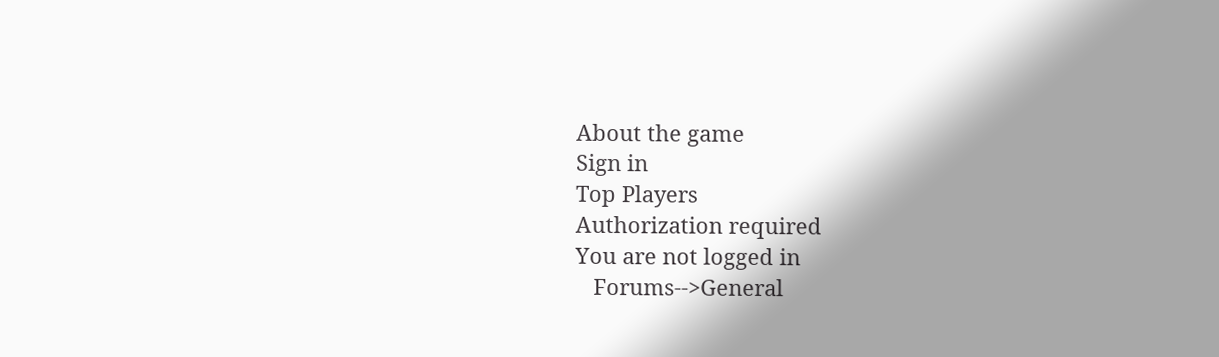About the game
Sign in
Top Players
Authorization required
You are not logged in
   Forums-->General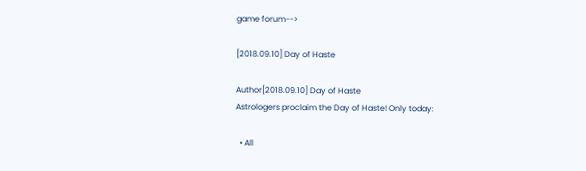game forum-->

[2018.09.10] Day of Haste

Author[2018.09.10] Day of Haste
Astrologers proclaim the Day of Haste! Only today:

  • All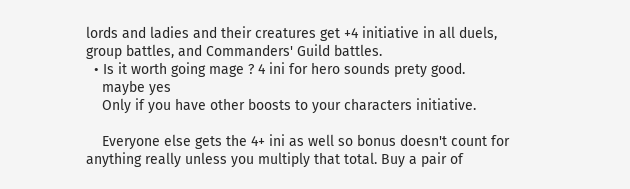lords and ladies and their creatures get +4 initiative in all duels, group battles, and Commanders' Guild battles.
  • Is it worth going mage ? 4 ini for hero sounds prety good.
    maybe yes
    Only if you have other boosts to your characters initiative.

    Everyone else gets the 4+ ini as well so bonus doesn't count for anything really unless you multiply that total. Buy a pair of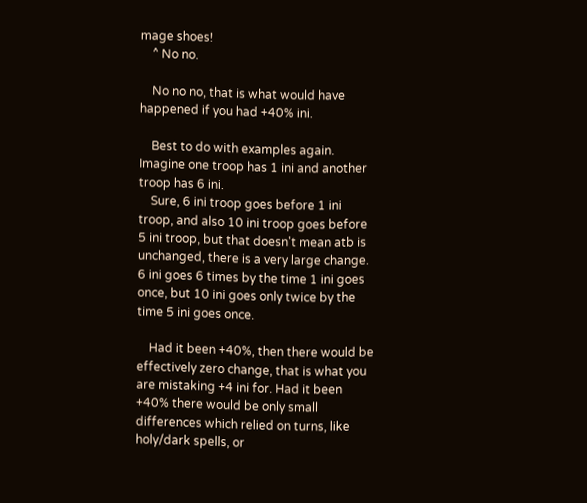mage shoes!
    ^ No no.

    No no no, that is what would have happened if you had +40% ini.

    Best to do with examples again. Imagine one troop has 1 ini and another troop has 6 ini.
    Sure, 6 ini troop goes before 1 ini troop, and also 10 ini troop goes before 5 ini troop, but that doesn't mean atb is unchanged, there is a very large change. 6 ini goes 6 times by the time 1 ini goes once, but 10 ini goes only twice by the time 5 ini goes once.

    Had it been +40%, then there would be effectively zero change, that is what you are mistaking +4 ini for. Had it been +40% there would be only small differences which relied on turns, like holy/dark spells, or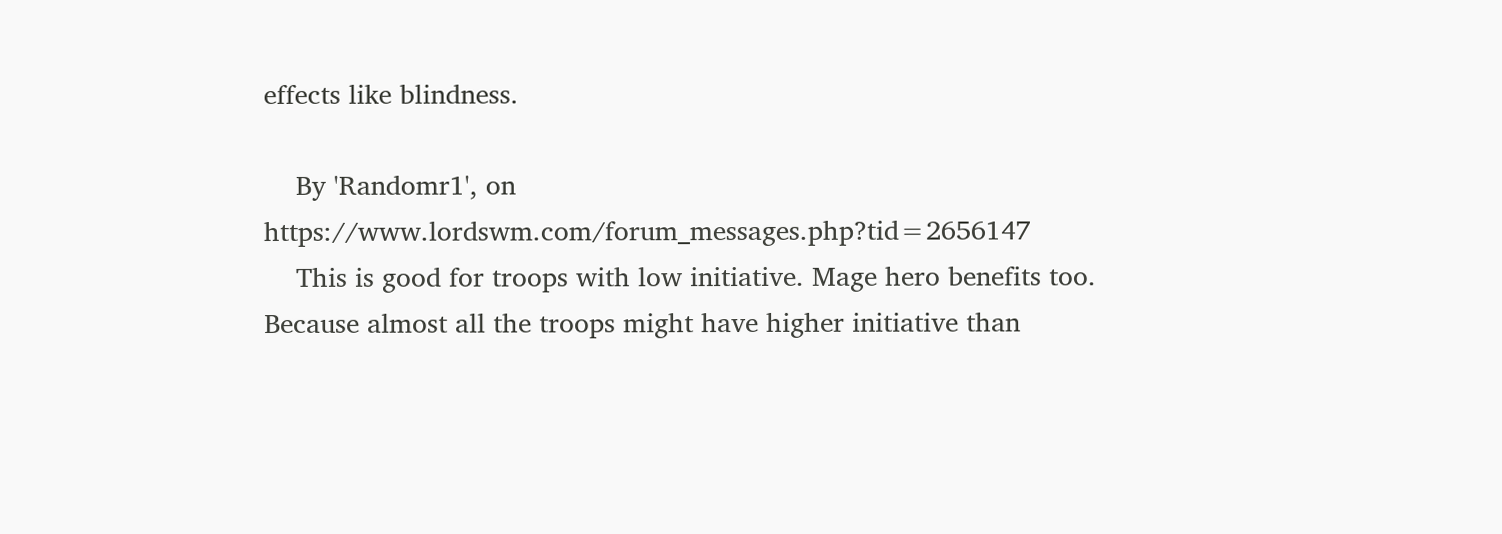effects like blindness.

    By 'Randomr1', on https://www.lordswm.com/forum_messages.php?tid=2656147
    This is good for troops with low initiative. Mage hero benefits too. Because almost all the troops might have higher initiative than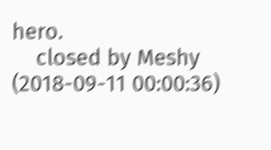hero.
    closed by Meshy (2018-09-11 00:00:36)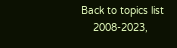Back to topics list
    2008-2023,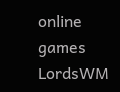online games LordsWM